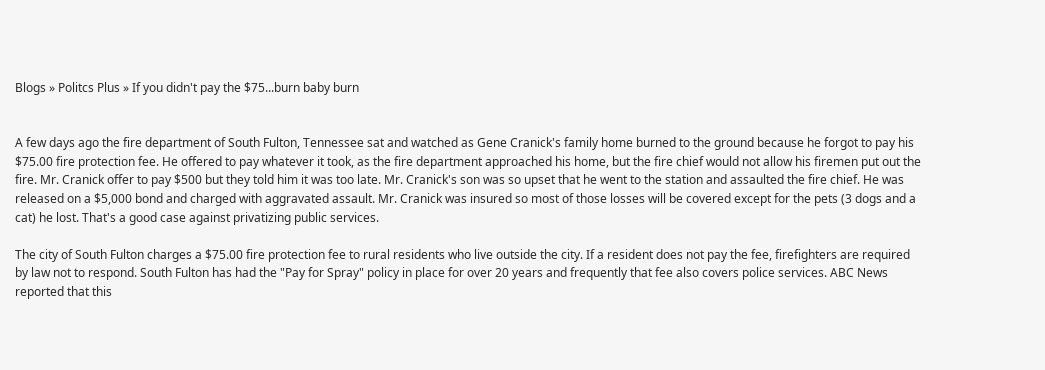Blogs » Politcs Plus » If you didn't pay the $75...burn baby burn


A few days ago the fire department of South Fulton, Tennessee sat and watched as Gene Cranick's family home burned to the ground because he forgot to pay his $75.00 fire protection fee. He offered to pay whatever it took, as the fire department approached his home, but the fire chief would not allow his firemen put out the fire. Mr. Cranick offer to pay $500 but they told him it was too late. Mr. Cranick's son was so upset that he went to the station and assaulted the fire chief. He was released on a $5,000 bond and charged with aggravated assault. Mr. Cranick was insured so most of those losses will be covered except for the pets (3 dogs and a cat) he lost. That's a good case against privatizing public services.

The city of South Fulton charges a $75.00 fire protection fee to rural residents who live outside the city. If a resident does not pay the fee, firefighters are required by law not to respond. South Fulton has had the "Pay for Spray" policy in place for over 20 years and frequently that fee also covers police services. ABC News reported that this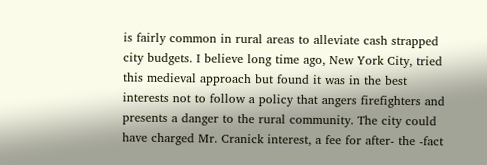is fairly common in rural areas to alleviate cash strapped city budgets. I believe long time ago, New York City, tried this medieval approach but found it was in the best interests not to follow a policy that angers firefighters and presents a danger to the rural community. The city could have charged Mr. Cranick interest, a fee for after- the -fact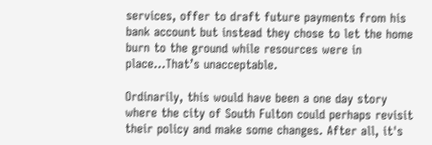services, offer to draft future payments from his bank account but instead they chose to let the home burn to the ground while resources were in place...That’s unacceptable.

Ordinarily, this would have been a one day story where the city of South Fulton could perhaps revisit their policy and make some changes. After all, it's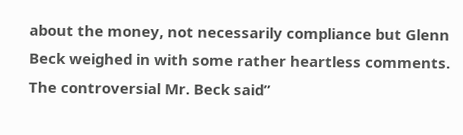about the money, not necessarily compliance but Glenn Beck weighed in with some rather heartless comments. The controversial Mr. Beck said”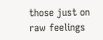those just on raw feelings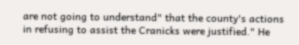are not going to understand" that the county's actions in refusing to assist the Cranicks were justified." He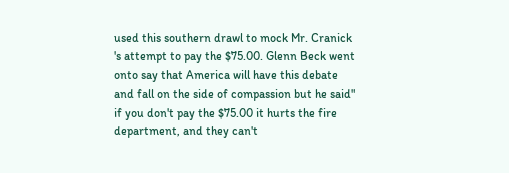used this southern drawl to mock Mr. Cranick 's attempt to pay the $75.00. Glenn Beck went onto say that America will have this debate and fall on the side of compassion but he said" if you don't pay the $75.00 it hurts the fire department, and they can't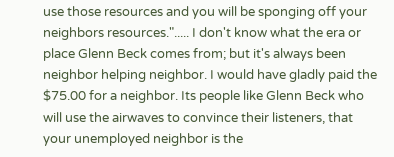use those resources and you will be sponging off your neighbors resources."..... I don't know what the era or place Glenn Beck comes from; but it's always been neighbor helping neighbor. I would have gladly paid the $75.00 for a neighbor. Its people like Glenn Beck who will use the airwaves to convince their listeners, that your unemployed neighbor is the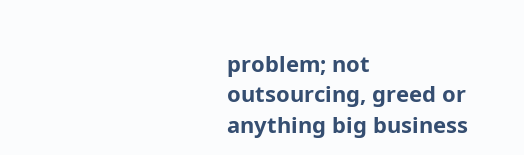problem; not outsourcing, greed or anything big business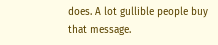does. A lot gullible people buy that message.